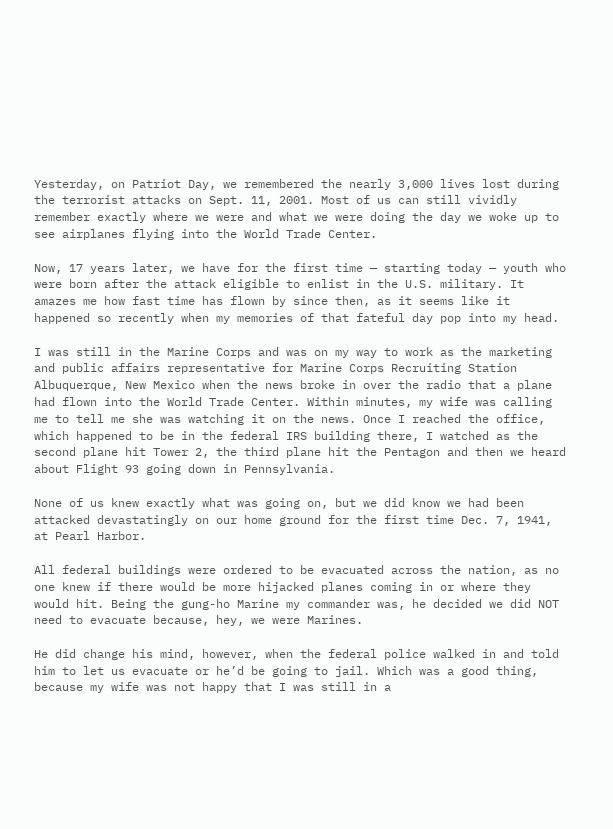Yesterday, on Patriot Day, we remembered the nearly 3,000 lives lost during the terrorist attacks on Sept. 11, 2001. Most of us can still vividly remember exactly where we were and what we were doing the day we woke up to see airplanes flying into the World Trade Center.

Now, 17 years later, we have for the first time — starting today — youth who were born after the attack eligible to enlist in the U.S. military. It amazes me how fast time has flown by since then, as it seems like it happened so recently when my memories of that fateful day pop into my head.

I was still in the Marine Corps and was on my way to work as the marketing and public affairs representative for Marine Corps Recruiting Station Albuquerque, New Mexico when the news broke in over the radio that a plane had flown into the World Trade Center. Within minutes, my wife was calling me to tell me she was watching it on the news. Once I reached the office, which happened to be in the federal IRS building there, I watched as the second plane hit Tower 2, the third plane hit the Pentagon and then we heard about Flight 93 going down in Pennsylvania.

None of us knew exactly what was going on, but we did know we had been attacked devastatingly on our home ground for the first time Dec. 7, 1941, at Pearl Harbor.

All federal buildings were ordered to be evacuated across the nation, as no one knew if there would be more hijacked planes coming in or where they would hit. Being the gung-ho Marine my commander was, he decided we did NOT need to evacuate because, hey, we were Marines.

He did change his mind, however, when the federal police walked in and told him to let us evacuate or he’d be going to jail. Which was a good thing, because my wife was not happy that I was still in a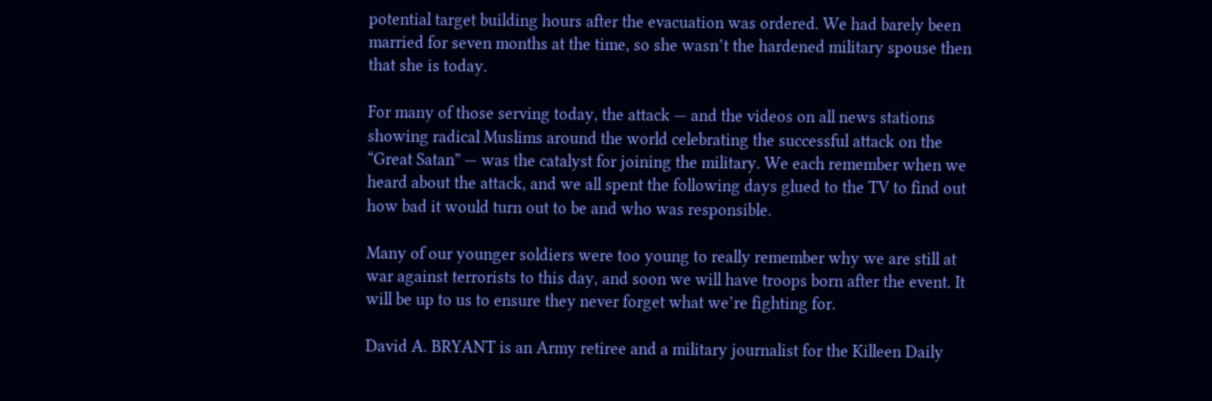potential target building hours after the evacuation was ordered. We had barely been married for seven months at the time, so she wasn’t the hardened military spouse then that she is today.

For many of those serving today, the attack — and the videos on all news stations showing radical Muslims around the world celebrating the successful attack on the “Great Satan” — was the catalyst for joining the military. We each remember when we heard about the attack, and we all spent the following days glued to the TV to find out how bad it would turn out to be and who was responsible.

Many of our younger soldiers were too young to really remember why we are still at war against terrorists to this day, and soon we will have troops born after the event. It will be up to us to ensure they never forget what we’re fighting for.

David A. BRYANT is an Army retiree and a military journalist for the Killeen Daily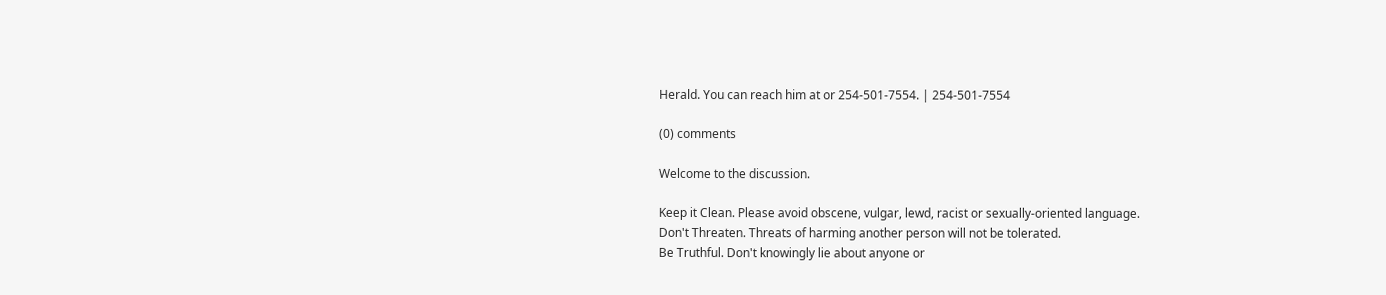Herald. You can reach him at or 254-501-7554. | 254-501-7554

(0) comments

Welcome to the discussion.

Keep it Clean. Please avoid obscene, vulgar, lewd, racist or sexually-oriented language.
Don't Threaten. Threats of harming another person will not be tolerated.
Be Truthful. Don't knowingly lie about anyone or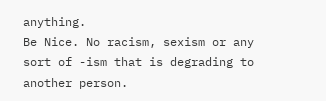anything.
Be Nice. No racism, sexism or any sort of -ism that is degrading to another person.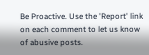Be Proactive. Use the 'Report' link on each comment to let us know of abusive posts.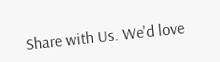Share with Us. We'd love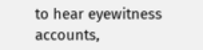to hear eyewitness accounts,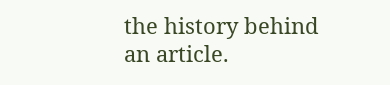the history behind an article.